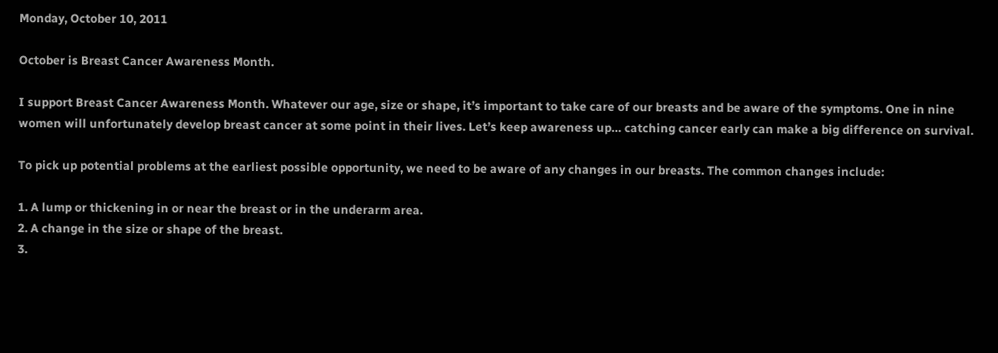Monday, October 10, 2011

October is Breast Cancer Awareness Month.

I support Breast Cancer Awareness Month. Whatever our age, size or shape, it’s important to take care of our breasts and be aware of the symptoms. One in nine women will unfortunately develop breast cancer at some point in their lives. Let’s keep awareness up… catching cancer early can make a big difference on survival.

To pick up potential problems at the earliest possible opportunity, we need to be aware of any changes in our breasts. The common changes include:

1. A lump or thickening in or near the breast or in the underarm area.
2. A change in the size or shape of the breast.
3.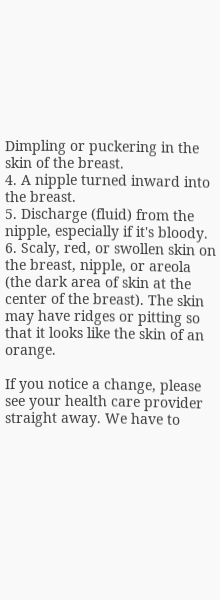Dimpling or puckering in the skin of the breast.
4. A nipple turned inward into the breast.
5. Discharge (fluid) from the nipple, especially if it's bloody.
6. Scaly, red, or swollen skin on the breast, nipple, or areola (the dark area of skin at the center of the breast). The skin may have ridges or pitting so that it looks like the skin of an orange.

If you notice a change, please see your health care provider straight away. We have to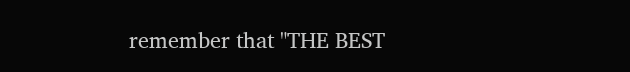remember that "THE BEST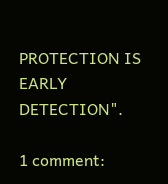PROTECTION IS EARLY DETECTION".

1 comment: